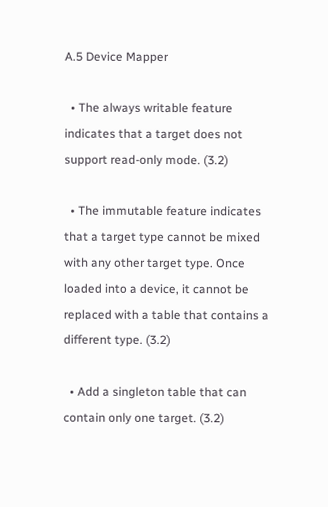A.5 Device Mapper

  • The always writable feature indicates that a target does not support read-only mode. (3.2)

  • The immutable feature indicates that a target type cannot be mixed with any other target type. Once loaded into a device, it cannot be replaced with a table that contains a different type. (3.2)

  • Add a singleton table that can contain only one target. (3.2)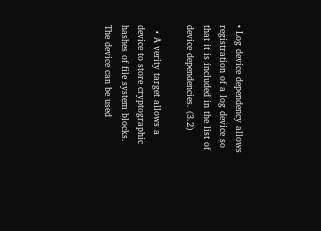• Log device dependency allows registration of a log device so that it is included in the list of device dependencies. (3.2)

  • A verity target allows a device to store cryptographic hashes of file system blocks. The device can be used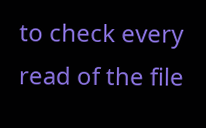to check every read of the file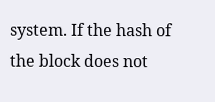system. If the hash of the block does not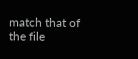match that of the file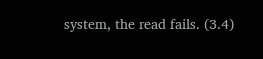system, the read fails. (3.4)